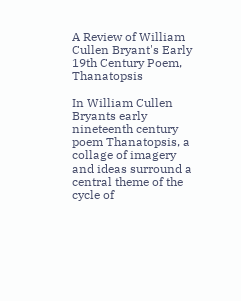A Review of William Cullen Bryant's Early 19th Century Poem, Thanatopsis

In William Cullen Bryants early nineteenth century poem Thanatopsis, a collage of imagery and ideas surround a central theme of the cycle of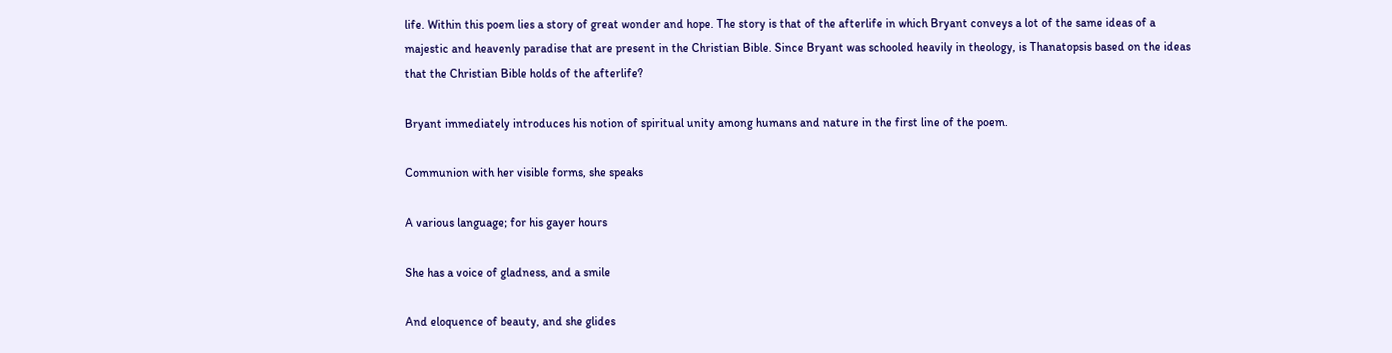life. Within this poem lies a story of great wonder and hope. The story is that of the afterlife in which Bryant conveys a lot of the same ideas of a majestic and heavenly paradise that are present in the Christian Bible. Since Bryant was schooled heavily in theology, is Thanatopsis based on the ideas that the Christian Bible holds of the afterlife?

Bryant immediately introduces his notion of spiritual unity among humans and nature in the first line of the poem.

Communion with her visible forms, she speaks

A various language; for his gayer hours

She has a voice of gladness, and a smile

And eloquence of beauty, and she glides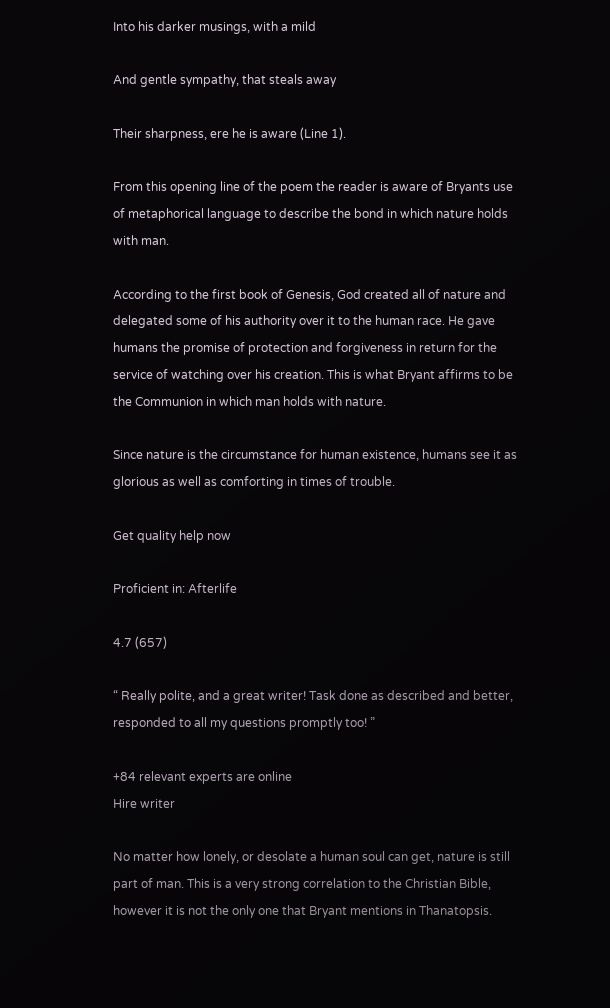Into his darker musings, with a mild

And gentle sympathy, that steals away

Their sharpness, ere he is aware (Line 1).

From this opening line of the poem the reader is aware of Bryants use of metaphorical language to describe the bond in which nature holds with man.

According to the first book of Genesis, God created all of nature and delegated some of his authority over it to the human race. He gave humans the promise of protection and forgiveness in return for the service of watching over his creation. This is what Bryant affirms to be the Communion in which man holds with nature.

Since nature is the circumstance for human existence, humans see it as glorious as well as comforting in times of trouble.

Get quality help now

Proficient in: Afterlife

4.7 (657)

“ Really polite, and a great writer! Task done as described and better, responded to all my questions promptly too! ”

+84 relevant experts are online
Hire writer

No matter how lonely, or desolate a human soul can get, nature is still part of man. This is a very strong correlation to the Christian Bible, however it is not the only one that Bryant mentions in Thanatopsis.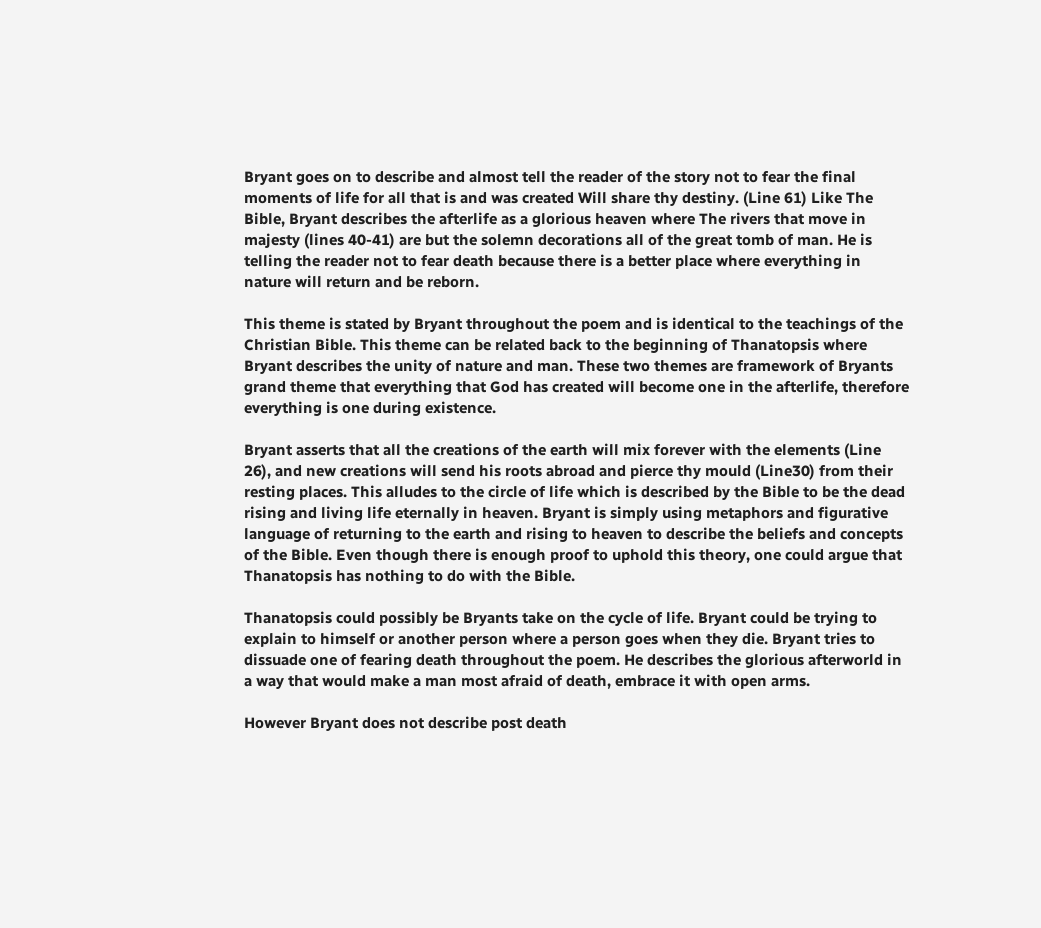Bryant goes on to describe and almost tell the reader of the story not to fear the final moments of life for all that is and was created Will share thy destiny. (Line 61) Like The Bible, Bryant describes the afterlife as a glorious heaven where The rivers that move in majesty (lines 40-41) are but the solemn decorations all of the great tomb of man. He is telling the reader not to fear death because there is a better place where everything in nature will return and be reborn.

This theme is stated by Bryant throughout the poem and is identical to the teachings of the Christian Bible. This theme can be related back to the beginning of Thanatopsis where Bryant describes the unity of nature and man. These two themes are framework of Bryants grand theme that everything that God has created will become one in the afterlife, therefore everything is one during existence.

Bryant asserts that all the creations of the earth will mix forever with the elements (Line 26), and new creations will send his roots abroad and pierce thy mould (Line30) from their resting places. This alludes to the circle of life which is described by the Bible to be the dead rising and living life eternally in heaven. Bryant is simply using metaphors and figurative language of returning to the earth and rising to heaven to describe the beliefs and concepts of the Bible. Even though there is enough proof to uphold this theory, one could argue that Thanatopsis has nothing to do with the Bible.

Thanatopsis could possibly be Bryants take on the cycle of life. Bryant could be trying to explain to himself or another person where a person goes when they die. Bryant tries to dissuade one of fearing death throughout the poem. He describes the glorious afterworld in a way that would make a man most afraid of death, embrace it with open arms.

However Bryant does not describe post death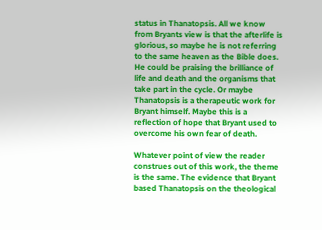status in Thanatopsis. All we know from Bryants view is that the afterlife is glorious, so maybe he is not referring to the same heaven as the Bible does. He could be praising the brilliance of life and death and the organisms that take part in the cycle. Or maybe Thanatopsis is a therapeutic work for Bryant himself. Maybe this is a reflection of hope that Bryant used to overcome his own fear of death.

Whatever point of view the reader construes out of this work, the theme is the same. The evidence that Bryant based Thanatopsis on the theological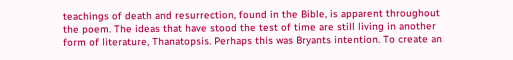teachings of death and resurrection, found in the Bible, is apparent throughout the poem. The ideas that have stood the test of time are still living in another form of literature, Thanatopsis. Perhaps this was Bryants intention. To create an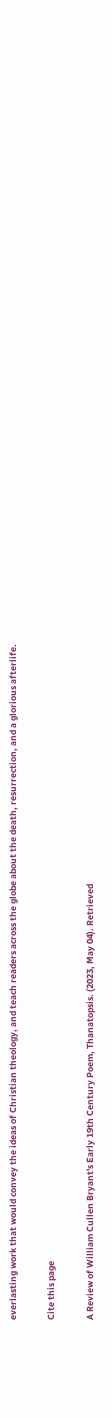everlasting work that would convey the ideas of Christian theology, and teach readers across the globe about the death, resurrection, and a glorious afterlife.

Cite this page

A Review of William Cullen Bryant's Early 19th Century Poem, Thanatopsis. (2023, May 04). Retrieved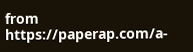from https://paperap.com/a-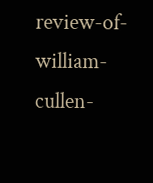review-of-william-cullen-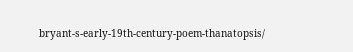bryant-s-early-19th-century-poem-thanatopsis/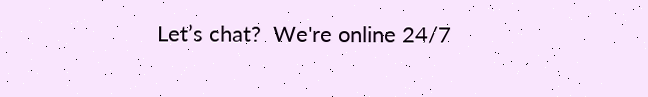Let’s chat?  We're online 24/7